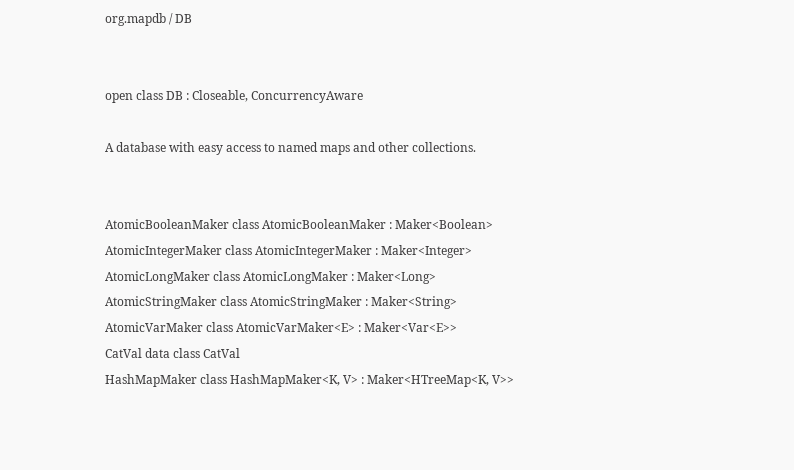org.mapdb / DB


open class DB : Closeable, ConcurrencyAware

A database with easy access to named maps and other collections.


AtomicBooleanMaker class AtomicBooleanMaker : Maker<Boolean>
AtomicIntegerMaker class AtomicIntegerMaker : Maker<Integer>
AtomicLongMaker class AtomicLongMaker : Maker<Long>
AtomicStringMaker class AtomicStringMaker : Maker<String>
AtomicVarMaker class AtomicVarMaker<E> : Maker<Var<E>>
CatVal data class CatVal
HashMapMaker class HashMapMaker<K, V> : Maker<HTreeMap<K, V>>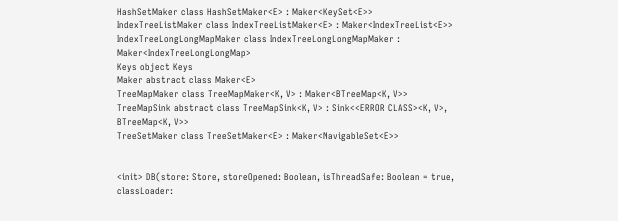HashSetMaker class HashSetMaker<E> : Maker<KeySet<E>>
IndexTreeListMaker class IndexTreeListMaker<E> : Maker<IndexTreeList<E>>
IndexTreeLongLongMapMaker class IndexTreeLongLongMapMaker : Maker<IndexTreeLongLongMap>
Keys object Keys
Maker abstract class Maker<E>
TreeMapMaker class TreeMapMaker<K, V> : Maker<BTreeMap<K, V>>
TreeMapSink abstract class TreeMapSink<K, V> : Sink<<ERROR CLASS><K, V>, BTreeMap<K, V>>
TreeSetMaker class TreeSetMaker<E> : Maker<NavigableSet<E>>


<init> DB(store: Store, storeOpened: Boolean, isThreadSafe: Boolean = true, classLoader: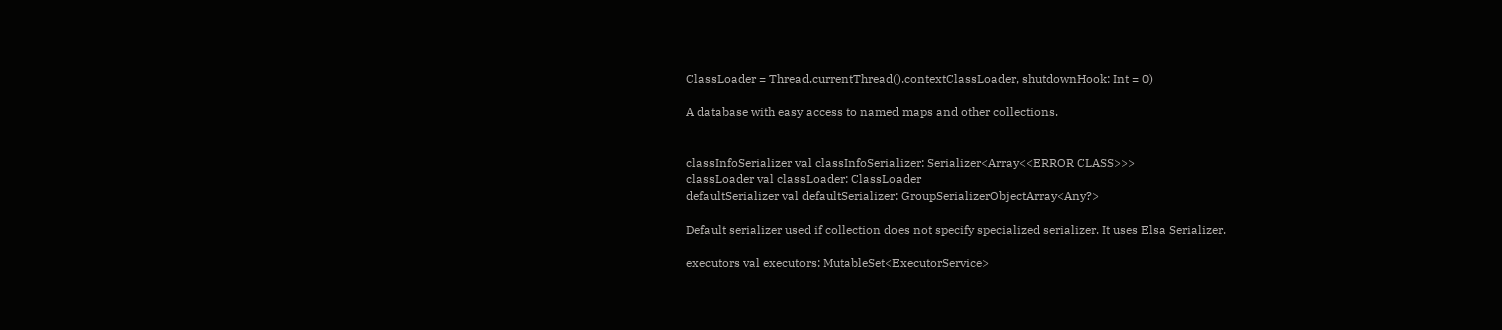ClassLoader = Thread.currentThread().contextClassLoader, shutdownHook: Int = 0)

A database with easy access to named maps and other collections.


classInfoSerializer val classInfoSerializer: Serializer<Array<<ERROR CLASS>>>
classLoader val classLoader: ClassLoader
defaultSerializer val defaultSerializer: GroupSerializerObjectArray<Any?>

Default serializer used if collection does not specify specialized serializer. It uses Elsa Serializer.

executors val executors: MutableSet<ExecutorService>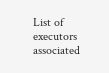List of executors associated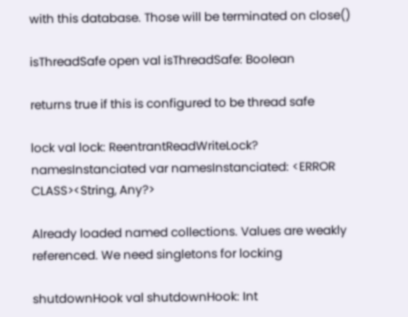with this database. Those will be terminated on close()

isThreadSafe open val isThreadSafe: Boolean

returns true if this is configured to be thread safe

lock val lock: ReentrantReadWriteLock?
namesInstanciated var namesInstanciated: <ERROR CLASS><String, Any?>

Already loaded named collections. Values are weakly referenced. We need singletons for locking

shutdownHook val shutdownHook: Int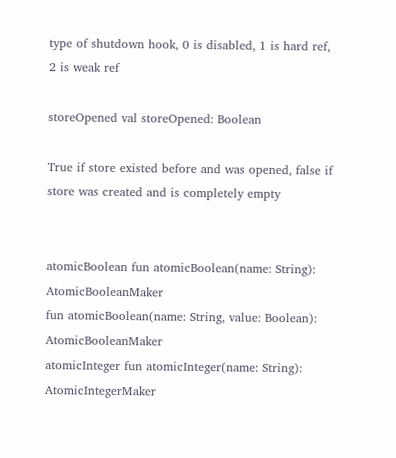type of shutdown hook, 0 is disabled, 1 is hard ref, 2 is weak ref

storeOpened val storeOpened: Boolean

True if store existed before and was opened, false if store was created and is completely empty


atomicBoolean fun atomicBoolean(name: String): AtomicBooleanMaker
fun atomicBoolean(name: String, value: Boolean): AtomicBooleanMaker
atomicInteger fun atomicInteger(name: String): AtomicIntegerMaker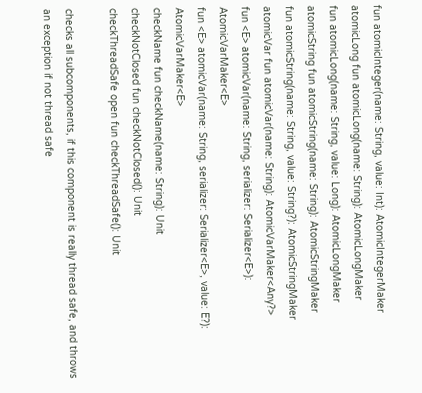fun atomicInteger(name: String, value: Int): AtomicIntegerMaker
atomicLong fun atomicLong(name: String): AtomicLongMaker
fun atomicLong(name: String, value: Long): AtomicLongMaker
atomicString fun atomicString(name: String): AtomicStringMaker
fun atomicString(name: String, value: String?): AtomicStringMaker
atomicVar fun atomicVar(name: String): AtomicVarMaker<Any?>
fun <E> atomicVar(name: String, serializer: Serializer<E>): AtomicVarMaker<E>
fun <E> atomicVar(name: String, serializer: Serializer<E>, value: E?): AtomicVarMaker<E>
checkName fun checkName(name: String): Unit
checkNotClosed fun checkNotClosed(): Unit
checkThreadSafe open fun checkThreadSafe(): Unit

checks all subcomponents, if this component is really thread safe, and throws an exception if not thread safe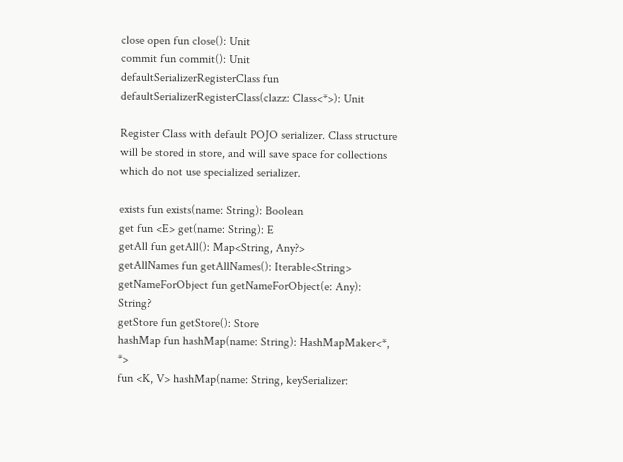close open fun close(): Unit
commit fun commit(): Unit
defaultSerializerRegisterClass fun defaultSerializerRegisterClass(clazz: Class<*>): Unit

Register Class with default POJO serializer. Class structure will be stored in store, and will save space for collections which do not use specialized serializer.

exists fun exists(name: String): Boolean
get fun <E> get(name: String): E
getAll fun getAll(): Map<String, Any?>
getAllNames fun getAllNames(): Iterable<String>
getNameForObject fun getNameForObject(e: Any): String?
getStore fun getStore(): Store
hashMap fun hashMap(name: String): HashMapMaker<*, *>
fun <K, V> hashMap(name: String, keySerializer: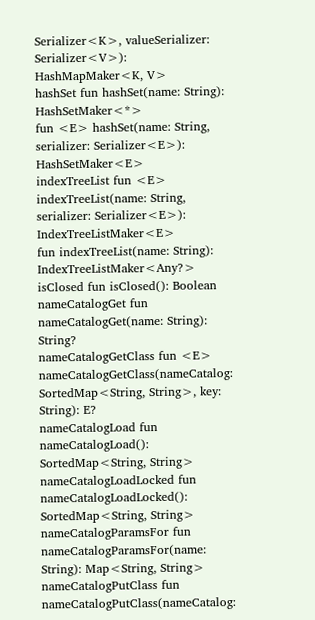Serializer<K>, valueSerializer: Serializer<V>): HashMapMaker<K, V>
hashSet fun hashSet(name: String): HashSetMaker<*>
fun <E> hashSet(name: String, serializer: Serializer<E>): HashSetMaker<E>
indexTreeList fun <E> indexTreeList(name: String, serializer: Serializer<E>): IndexTreeListMaker<E>
fun indexTreeList(name: String): IndexTreeListMaker<Any?>
isClosed fun isClosed(): Boolean
nameCatalogGet fun nameCatalogGet(name: String): String?
nameCatalogGetClass fun <E> nameCatalogGetClass(nameCatalog: SortedMap<String, String>, key: String): E?
nameCatalogLoad fun nameCatalogLoad(): SortedMap<String, String>
nameCatalogLoadLocked fun nameCatalogLoadLocked(): SortedMap<String, String>
nameCatalogParamsFor fun nameCatalogParamsFor(name: String): Map<String, String>
nameCatalogPutClass fun nameCatalogPutClass(nameCatalog: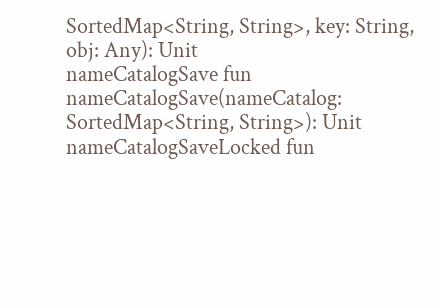SortedMap<String, String>, key: String, obj: Any): Unit
nameCatalogSave fun nameCatalogSave(nameCatalog: SortedMap<String, String>): Unit
nameCatalogSaveLocked fun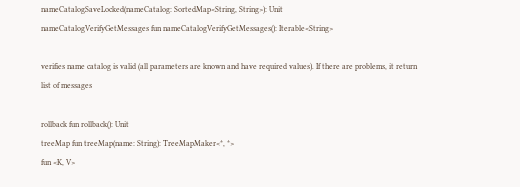nameCatalogSaveLocked(nameCatalog: SortedMap<String, String>): Unit
nameCatalogVerifyGetMessages fun nameCatalogVerifyGetMessages(): Iterable<String>

verifies name catalog is valid (all parameters are known and have required values). If there are problems, it return list of messages

rollback fun rollback(): Unit
treeMap fun treeMap(name: String): TreeMapMaker<*, *>
fun <K, V>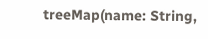treeMap(name: String,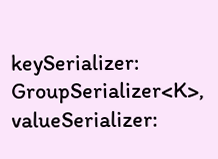keySerializer: GroupSerializer<K>, valueSerializer: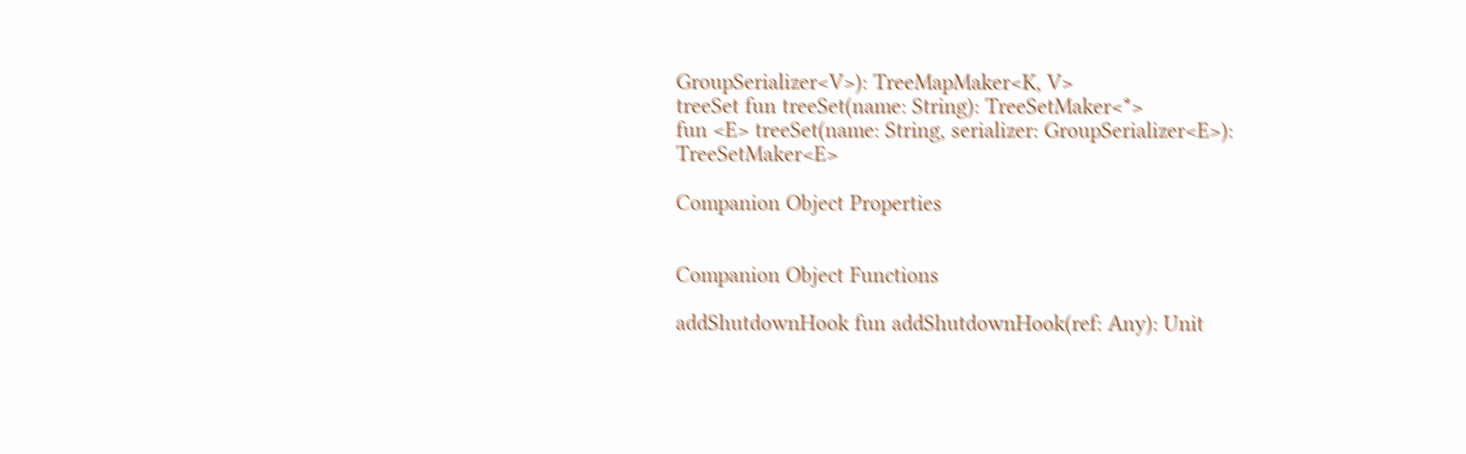GroupSerializer<V>): TreeMapMaker<K, V>
treeSet fun treeSet(name: String): TreeSetMaker<*>
fun <E> treeSet(name: String, serializer: GroupSerializer<E>): TreeSetMaker<E>

Companion Object Properties


Companion Object Functions

addShutdownHook fun addShutdownHook(ref: Any): Unit